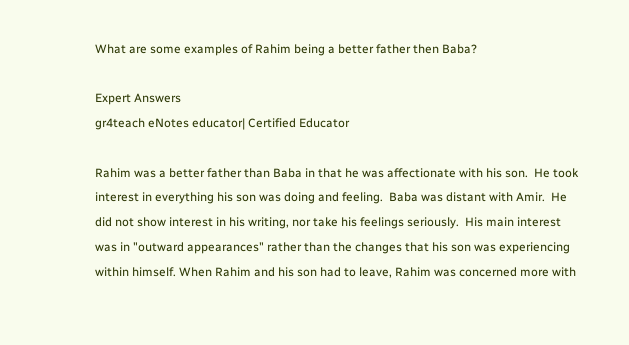What are some examples of Rahim being a better father then Baba?

Expert Answers
gr4teach eNotes educator| Certified Educator

Rahim was a better father than Baba in that he was affectionate with his son.  He took interest in everything his son was doing and feeling.  Baba was distant with Amir.  He did not show interest in his writing, nor take his feelings seriously.  His main interest was in "outward appearances" rather than the changes that his son was experiencing within himself. When Rahim and his son had to leave, Rahim was concerned more with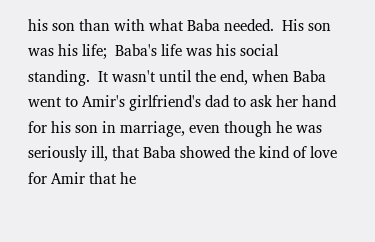his son than with what Baba needed.  His son was his life;  Baba's life was his social standing.  It wasn't until the end, when Baba went to Amir's girlfriend's dad to ask her hand for his son in marriage, even though he was seriously ill, that Baba showed the kind of love for Amir that he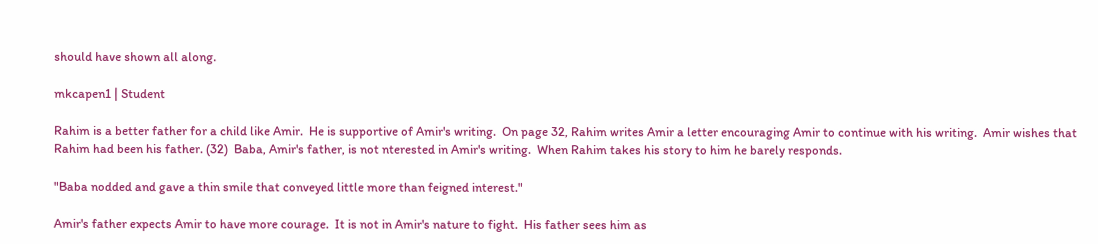should have shown all along.

mkcapen1 | Student

Rahim is a better father for a child like Amir.  He is supportive of Amir's writing.  On page 32, Rahim writes Amir a letter encouraging Amir to continue with his writing.  Amir wishes that Rahim had been his father. (32)  Baba, Amir's father, is not nterested in Amir's writing.  When Rahim takes his story to him he barely responds.

"Baba nodded and gave a thin smile that conveyed little more than feigned interest."

Amir's father expects Amir to have more courage.  It is not in Amir's nature to fight.  His father sees him as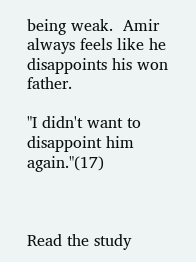being weak.  Amir always feels like he disappoints his won father.

"I didn't want to disappoint him again."(17)



Read the study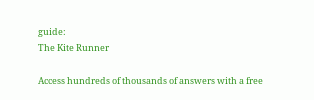guide:
The Kite Runner

Access hundreds of thousands of answers with a free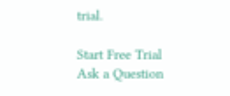trial.

Start Free Trial
Ask a Question